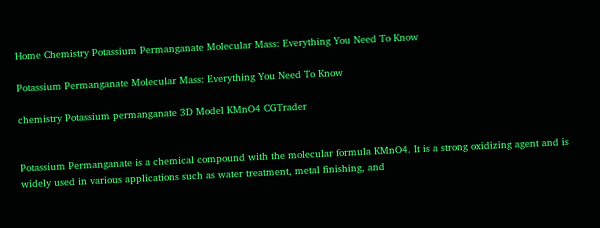Home Chemistry Potassium Permanganate Molecular Mass: Everything You Need To Know

Potassium Permanganate Molecular Mass: Everything You Need To Know

chemistry Potassium permanganate 3D Model KMnO4 CGTrader


Potassium Permanganate is a chemical compound with the molecular formula KMnO4. It is a strong oxidizing agent and is widely used in various applications such as water treatment, metal finishing, and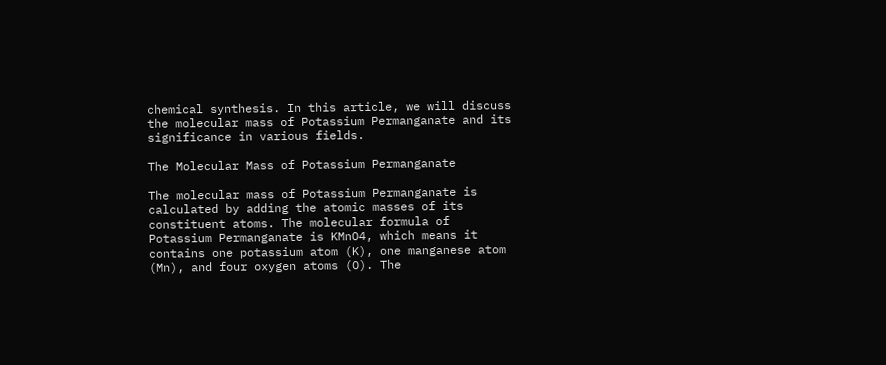chemical synthesis. In this article, we will discuss the molecular mass of Potassium Permanganate and its significance in various fields.

The Molecular Mass of Potassium Permanganate

The molecular mass of Potassium Permanganate is calculated by adding the atomic masses of its constituent atoms. The molecular formula of Potassium Permanganate is KMnO4, which means it contains one potassium atom (K), one manganese atom (Mn), and four oxygen atoms (O). The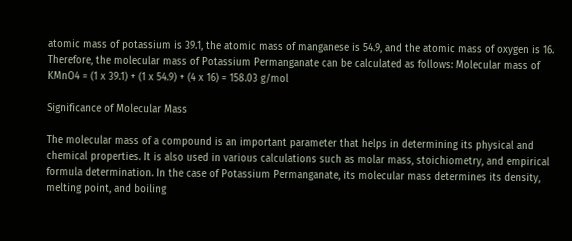atomic mass of potassium is 39.1, the atomic mass of manganese is 54.9, and the atomic mass of oxygen is 16. Therefore, the molecular mass of Potassium Permanganate can be calculated as follows: Molecular mass of KMnO4 = (1 x 39.1) + (1 x 54.9) + (4 x 16) = 158.03 g/mol

Significance of Molecular Mass

The molecular mass of a compound is an important parameter that helps in determining its physical and chemical properties. It is also used in various calculations such as molar mass, stoichiometry, and empirical formula determination. In the case of Potassium Permanganate, its molecular mass determines its density, melting point, and boiling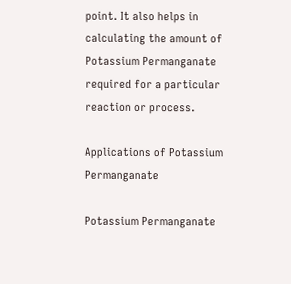point. It also helps in calculating the amount of Potassium Permanganate required for a particular reaction or process.

Applications of Potassium Permanganate

Potassium Permanganate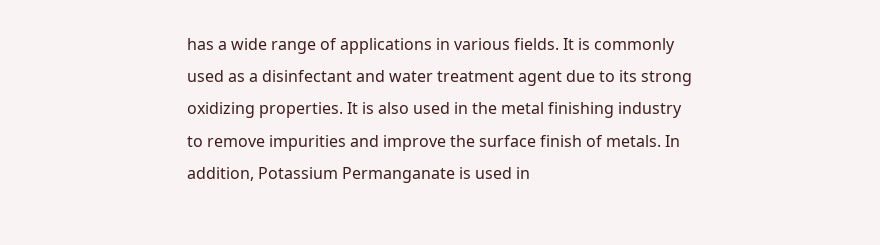has a wide range of applications in various fields. It is commonly used as a disinfectant and water treatment agent due to its strong oxidizing properties. It is also used in the metal finishing industry to remove impurities and improve the surface finish of metals. In addition, Potassium Permanganate is used in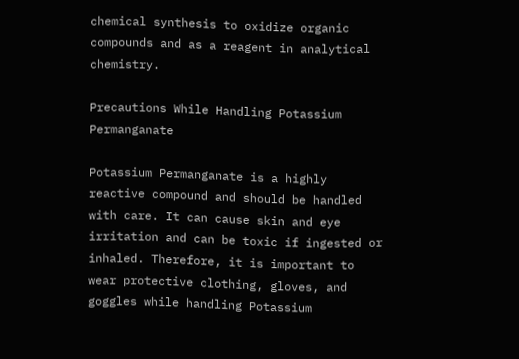chemical synthesis to oxidize organic compounds and as a reagent in analytical chemistry.

Precautions While Handling Potassium Permanganate

Potassium Permanganate is a highly reactive compound and should be handled with care. It can cause skin and eye irritation and can be toxic if ingested or inhaled. Therefore, it is important to wear protective clothing, gloves, and goggles while handling Potassium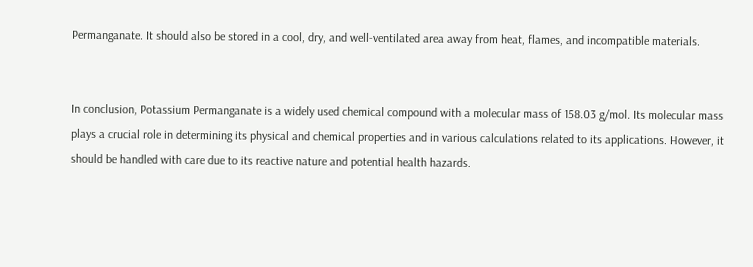Permanganate. It should also be stored in a cool, dry, and well-ventilated area away from heat, flames, and incompatible materials.


In conclusion, Potassium Permanganate is a widely used chemical compound with a molecular mass of 158.03 g/mol. Its molecular mass plays a crucial role in determining its physical and chemical properties and in various calculations related to its applications. However, it should be handled with care due to its reactive nature and potential health hazards.